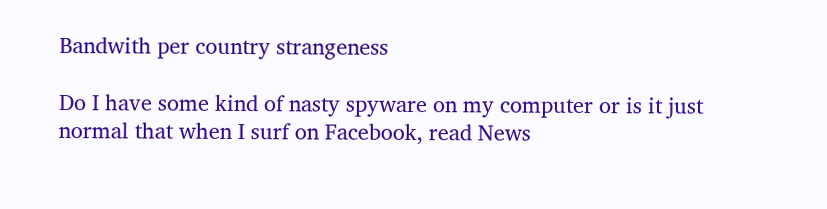Bandwith per country strangeness

Do I have some kind of nasty spyware on my computer or is it just normal that when I surf on Facebook, read News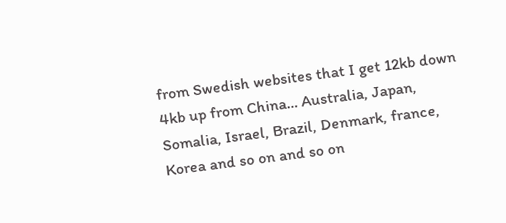from Swedish websites that I get 12kb down 4kb up from China… Australia, Japan, Somalia, Israel, Brazil, Denmark, france, Korea and so on and so on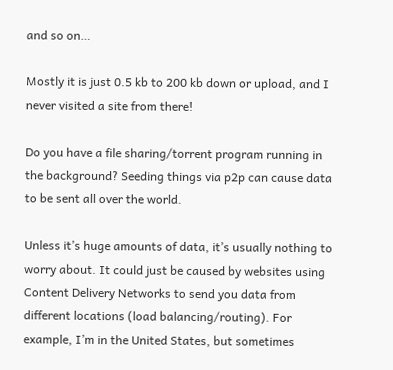and so on…

Mostly it is just 0.5 kb to 200 kb down or upload, and I never visited a site from there!

Do you have a file sharing/torrent program running in the background? Seeding things via p2p can cause data to be sent all over the world.

Unless it’s huge amounts of data, it’s usually nothing to worry about. It could just be caused by websites using Content Delivery Networks to send you data from different locations (load balancing/routing). For example, I’m in the United States, but sometimes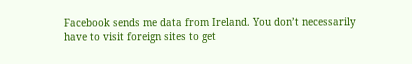Facebook sends me data from Ireland. You don’t necessarily have to visit foreign sites to get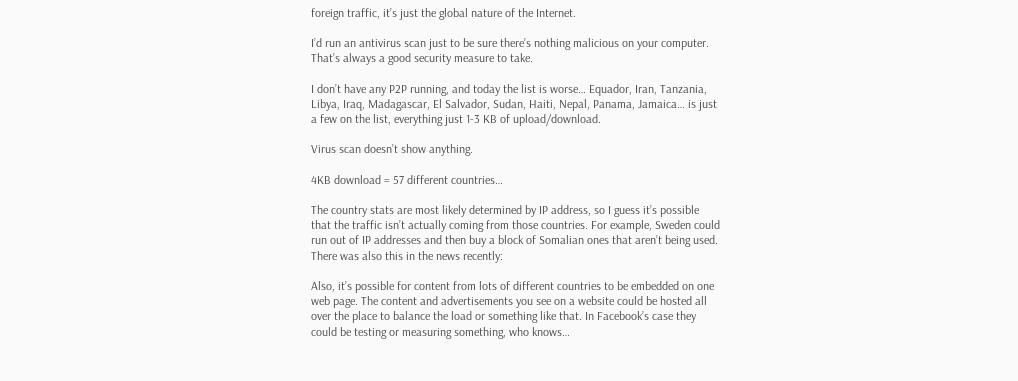foreign traffic, it’s just the global nature of the Internet.

I’d run an antivirus scan just to be sure there’s nothing malicious on your computer. That’s always a good security measure to take.

I don’t have any P2P running, and today the list is worse… Equador, Iran, Tanzania, Libya, Iraq, Madagascar, El Salvador, Sudan, Haiti, Nepal, Panama, Jamaica… is just a few on the list, everything just 1-3 KB of upload/download.

Virus scan doesn’t show anything.

4KB download = 57 different countries…

The country stats are most likely determined by IP address, so I guess it’s possible that the traffic isn’t actually coming from those countries. For example, Sweden could run out of IP addresses and then buy a block of Somalian ones that aren’t being used. There was also this in the news recently:

Also, it’s possible for content from lots of different countries to be embedded on one web page. The content and advertisements you see on a website could be hosted all over the place to balance the load or something like that. In Facebook’s case they could be testing or measuring something, who knows…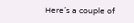Here’s a couple of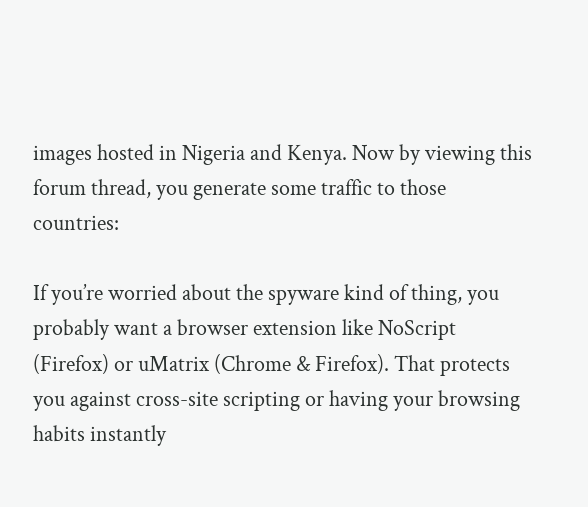images hosted in Nigeria and Kenya. Now by viewing this forum thread, you generate some traffic to those countries:

If you’re worried about the spyware kind of thing, you probably want a browser extension like NoScript (Firefox) or uMatrix (Chrome & Firefox). That protects you against cross-site scripting or having your browsing habits instantly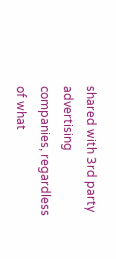shared with 3rd party advertising companies, regardless of what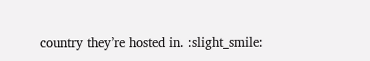country they’re hosted in. :slight_smile: